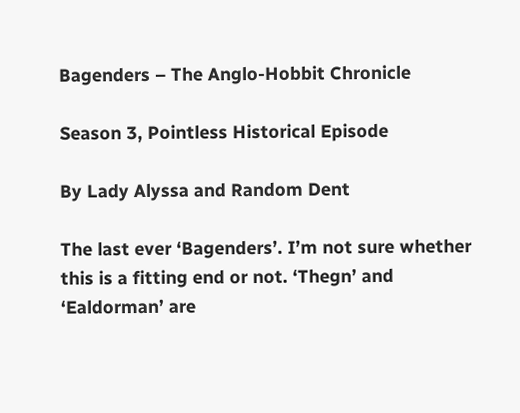Bagenders – The Anglo-Hobbit Chronicle

Season 3, Pointless Historical Episode

By Lady Alyssa and Random Dent

The last ever ‘Bagenders’. I’m not sure whether this is a fitting end or not. ‘Thegn’ and ‘Ealdorman’ are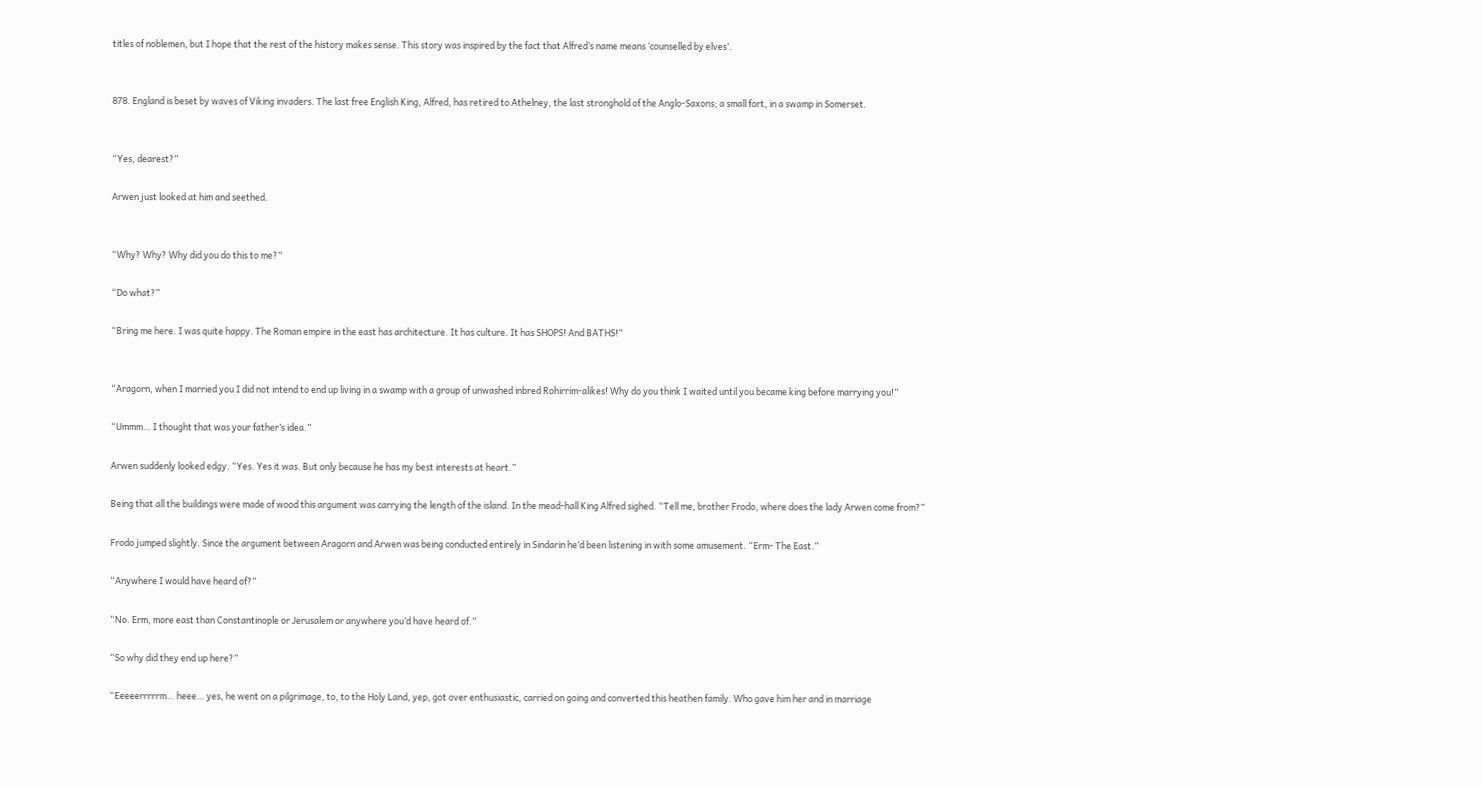titles of noblemen, but I hope that the rest of the history makes sense. This story was inspired by the fact that Alfred’s name means ‘counselled by elves’.


878. England is beset by waves of Viking invaders. The last free English King, Alfred, has retired to Athelney, the last stronghold of the Anglo-Saxons; a small fort, in a swamp in Somerset.


“Yes, dearest?”

Arwen just looked at him and seethed.


“Why? Why? Why did you do this to me?”

“Do what?”

“Bring me here. I was quite happy. The Roman empire in the east has architecture. It has culture. It has SHOPS! And BATHS!”


“Aragorn, when I married you I did not intend to end up living in a swamp with a group of unwashed inbred Rohirrim-alikes! Why do you think I waited until you became king before marrying you!”

“Ummm… I thought that was your father’s idea.”

Arwen suddenly looked edgy. “Yes. Yes it was. But only because he has my best interests at heart.”

Being that all the buildings were made of wood this argument was carrying the length of the island. In the mead-hall King Alfred sighed. “Tell me, brother Frodo, where does the lady Arwen come from?”

Frodo jumped slightly. Since the argument between Aragorn and Arwen was being conducted entirely in Sindarin he’d been listening in with some amusement. “Erm- The East.”

“Anywhere I would have heard of?”

“No. Erm, more east than Constantinople or Jerusalem or anywhere you’d have heard of.”

“So why did they end up here?”

“Eeeeerrrrrm… heee… yes, he went on a pilgrimage, to, to the Holy Land, yep, got over enthusiastic, carried on going and converted this heathen family. Who gave him her and in marriage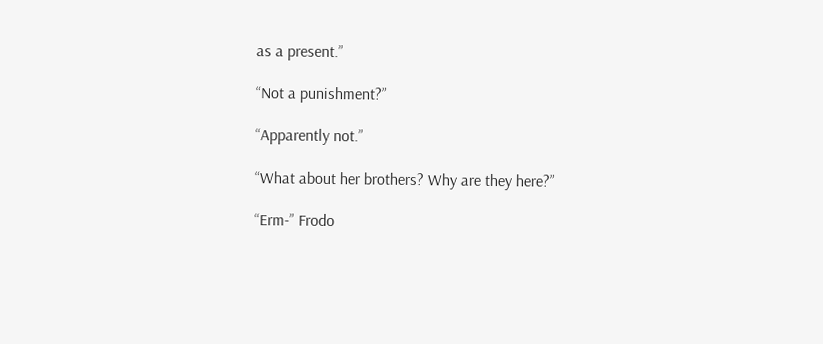as a present.”

“Not a punishment?”

“Apparently not.”

“What about her brothers? Why are they here?”

“Erm-” Frodo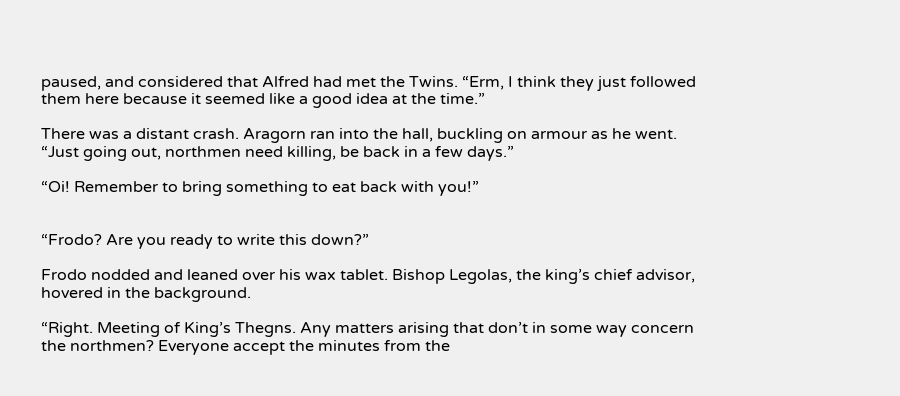paused, and considered that Alfred had met the Twins. “Erm, I think they just followed them here because it seemed like a good idea at the time.”

There was a distant crash. Aragorn ran into the hall, buckling on armour as he went. “Just going out, northmen need killing, be back in a few days.”

“Oi! Remember to bring something to eat back with you!”


“Frodo? Are you ready to write this down?”

Frodo nodded and leaned over his wax tablet. Bishop Legolas, the king’s chief advisor, hovered in the background.

“Right. Meeting of King’s Thegns. Any matters arising that don’t in some way concern the northmen? Everyone accept the minutes from the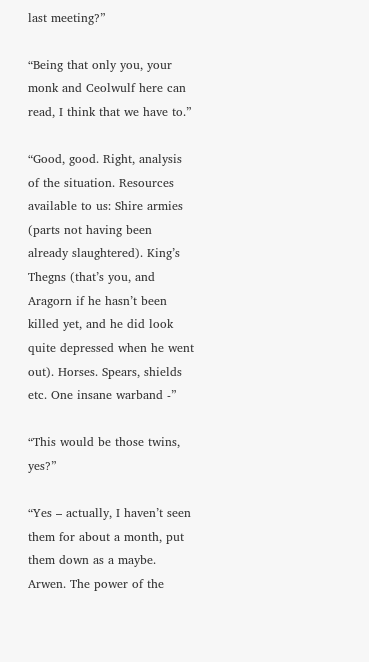last meeting?”

“Being that only you, your monk and Ceolwulf here can read, I think that we have to.”

“Good, good. Right, analysis of the situation. Resources available to us: Shire armies (parts not having been already slaughtered). King’s Thegns (that’s you, and Aragorn if he hasn’t been killed yet, and he did look quite depressed when he went out). Horses. Spears, shields etc. One insane warband -”

“This would be those twins, yes?”

“Yes – actually, I haven’t seen them for about a month, put them down as a maybe. Arwen. The power of the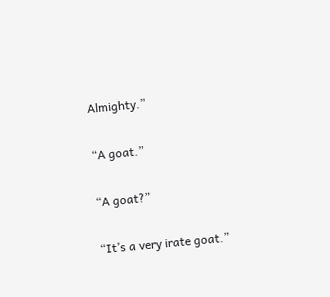Almighty.”

“A goat.”

“A goat?”

“It’s a very irate goat.”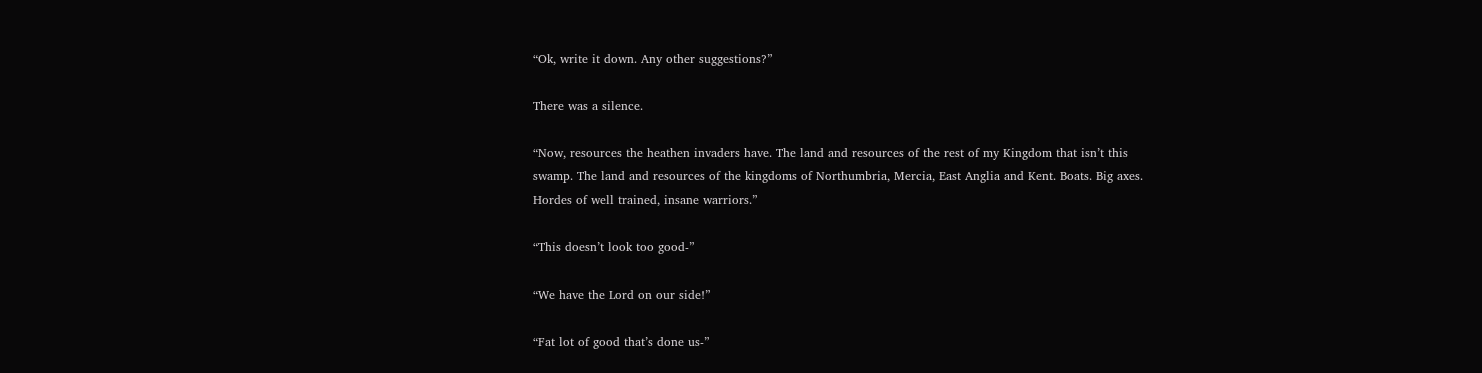“Ok, write it down. Any other suggestions?”

There was a silence.

“Now, resources the heathen invaders have. The land and resources of the rest of my Kingdom that isn’t this swamp. The land and resources of the kingdoms of Northumbria, Mercia, East Anglia and Kent. Boats. Big axes. Hordes of well trained, insane warriors.”

“This doesn’t look too good-”

“We have the Lord on our side!”

“Fat lot of good that’s done us-”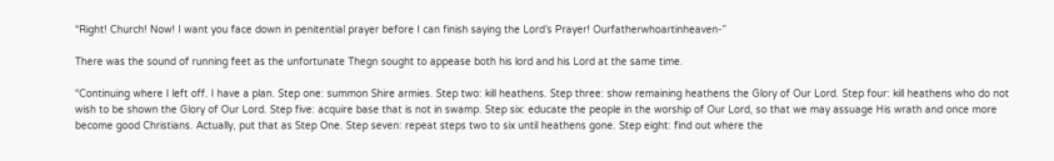“Right! Church! Now! I want you face down in penitential prayer before I can finish saying the Lord’s Prayer! Ourfatherwhoartinheaven-”

There was the sound of running feet as the unfortunate Thegn sought to appease both his lord and his Lord at the same time.

“Continuing where I left off. I have a plan. Step one: summon Shire armies. Step two: kill heathens. Step three: show remaining heathens the Glory of Our Lord. Step four: kill heathens who do not wish to be shown the Glory of Our Lord. Step five: acquire base that is not in swamp. Step six: educate the people in the worship of Our Lord, so that we may assuage His wrath and once more become good Christians. Actually, put that as Step One. Step seven: repeat steps two to six until heathens gone. Step eight: find out where the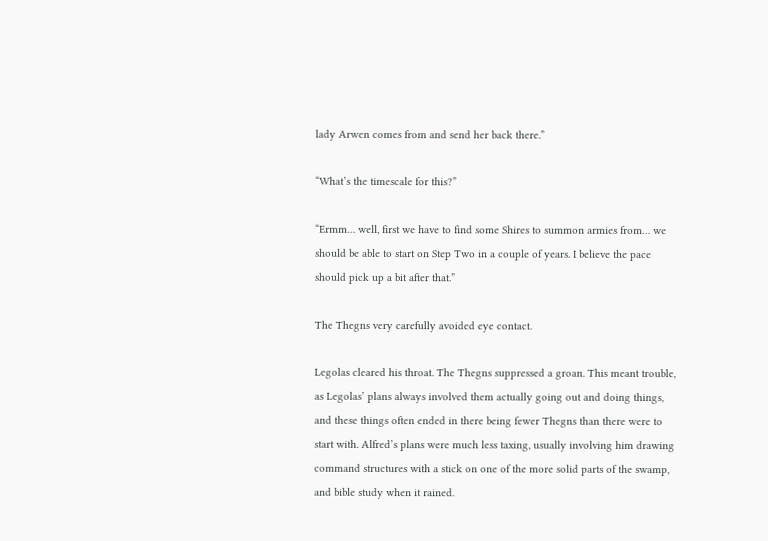lady Arwen comes from and send her back there.”

“What’s the timescale for this?”

“Ermm… well, first we have to find some Shires to summon armies from… we should be able to start on Step Two in a couple of years. I believe the pace should pick up a bit after that.”

The Thegns very carefully avoided eye contact.

Legolas cleared his throat. The Thegns suppressed a groan. This meant trouble, as Legolas’ plans always involved them actually going out and doing things, and these things often ended in there being fewer Thegns than there were to start with. Alfred’s plans were much less taxing, usually involving him drawing command structures with a stick on one of the more solid parts of the swamp, and bible study when it rained.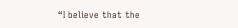“I believe that the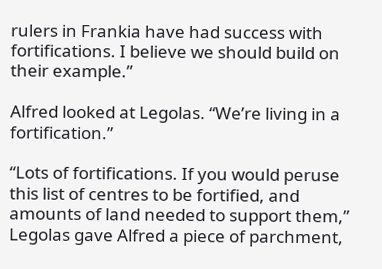rulers in Frankia have had success with fortifications. I believe we should build on their example.”

Alfred looked at Legolas. “We’re living in a fortification.”

“Lots of fortifications. If you would peruse this list of centres to be fortified, and amounts of land needed to support them,” Legolas gave Alfred a piece of parchment,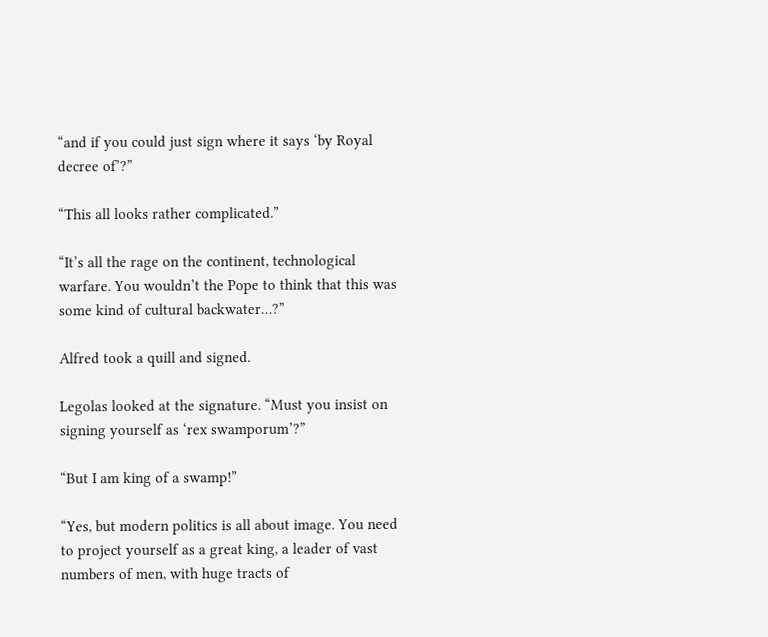“and if you could just sign where it says ‘by Royal decree of’?”

“This all looks rather complicated.”

“It’s all the rage on the continent, technological warfare. You wouldn’t the Pope to think that this was some kind of cultural backwater…?”

Alfred took a quill and signed.

Legolas looked at the signature. “Must you insist on signing yourself as ‘rex swamporum’?”

“But I am king of a swamp!”

“Yes, but modern politics is all about image. You need to project yourself as a great king, a leader of vast numbers of men, with huge tracts of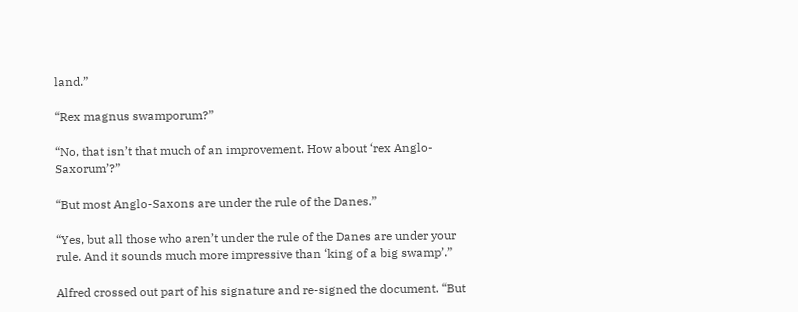land.”

“Rex magnus swamporum?”

“No, that isn’t that much of an improvement. How about ‘rex Anglo-Saxorum’?”

“But most Anglo-Saxons are under the rule of the Danes.”

“Yes, but all those who aren’t under the rule of the Danes are under your rule. And it sounds much more impressive than ‘king of a big swamp’.”

Alfred crossed out part of his signature and re-signed the document. “But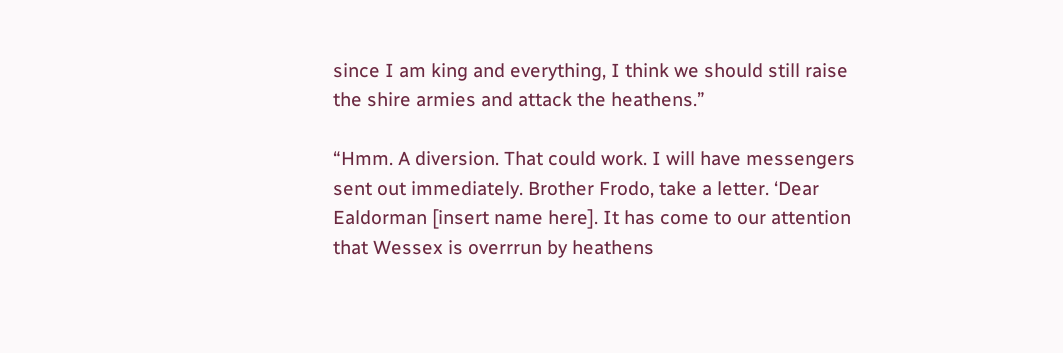since I am king and everything, I think we should still raise the shire armies and attack the heathens.”

“Hmm. A diversion. That could work. I will have messengers sent out immediately. Brother Frodo, take a letter. ‘Dear Ealdorman [insert name here]. It has come to our attention that Wessex is overrrun by heathens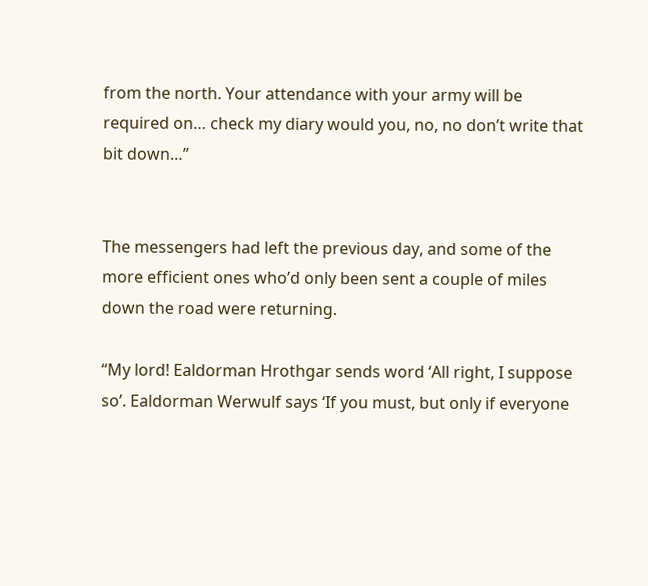from the north. Your attendance with your army will be required on… check my diary would you, no, no don’t write that bit down…”


The messengers had left the previous day, and some of the more efficient ones who’d only been sent a couple of miles down the road were returning.

“My lord! Ealdorman Hrothgar sends word ‘All right, I suppose so’. Ealdorman Werwulf says ‘If you must, but only if everyone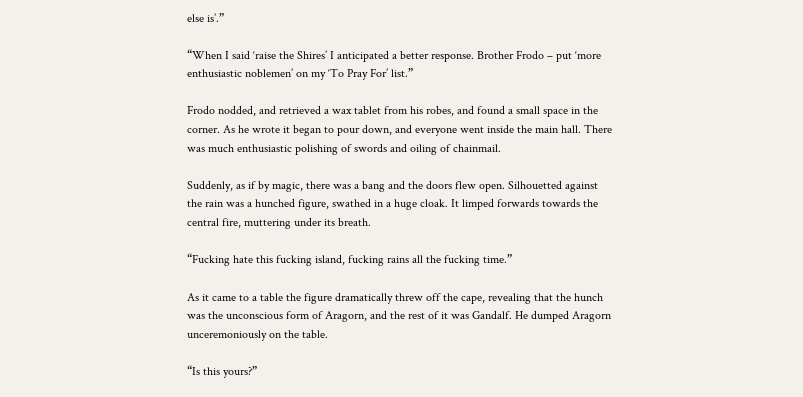else is’.”

“When I said ‘raise the Shires’ I anticipated a better response. Brother Frodo – put ‘more enthusiastic noblemen’ on my ‘To Pray For’ list.”

Frodo nodded, and retrieved a wax tablet from his robes, and found a small space in the corner. As he wrote it began to pour down, and everyone went inside the main hall. There was much enthusiastic polishing of swords and oiling of chainmail.

Suddenly, as if by magic, there was a bang and the doors flew open. Silhouetted against the rain was a hunched figure, swathed in a huge cloak. It limped forwards towards the central fire, muttering under its breath.

“Fucking hate this fucking island, fucking rains all the fucking time.”

As it came to a table the figure dramatically threw off the cape, revealing that the hunch was the unconscious form of Aragorn, and the rest of it was Gandalf. He dumped Aragorn unceremoniously on the table.

“Is this yours?”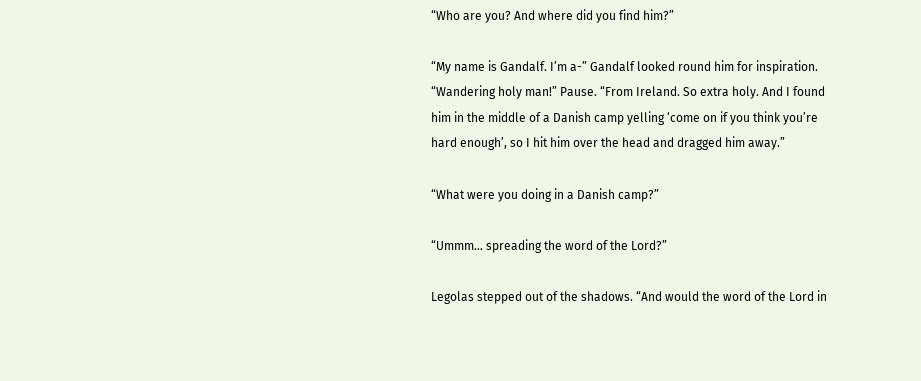“Who are you? And where did you find him?”

“My name is Gandalf. I’m a-” Gandalf looked round him for inspiration. “Wandering holy man!” Pause. “From Ireland. So extra holy. And I found him in the middle of a Danish camp yelling ‘come on if you think you’re hard enough’, so I hit him over the head and dragged him away.”

“What were you doing in a Danish camp?”

“Ummm… spreading the word of the Lord?”

Legolas stepped out of the shadows. “And would the word of the Lord in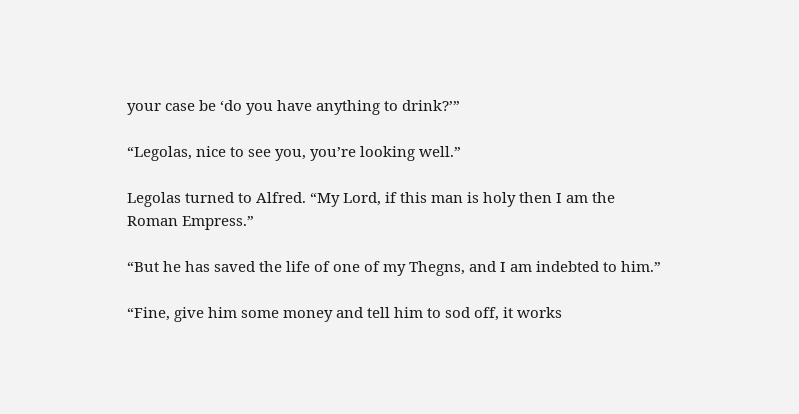your case be ‘do you have anything to drink?’”

“Legolas, nice to see you, you’re looking well.”

Legolas turned to Alfred. “My Lord, if this man is holy then I am the Roman Empress.”

“But he has saved the life of one of my Thegns, and I am indebted to him.”

“Fine, give him some money and tell him to sod off, it works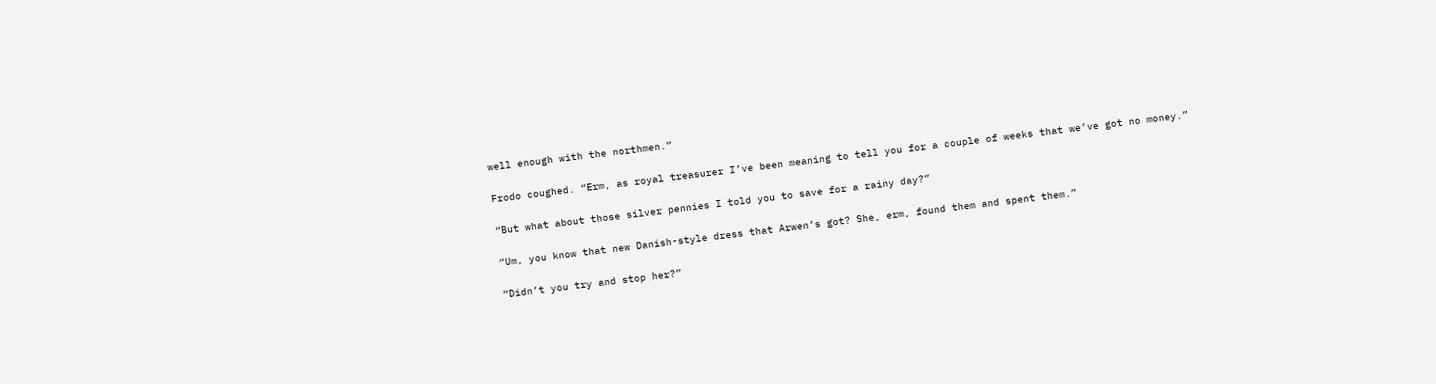well enough with the northmen.”

Frodo coughed. “Erm, as royal treasurer I’ve been meaning to tell you for a couple of weeks that we’ve got no money.”

“But what about those silver pennies I told you to save for a rainy day?”

“Um, you know that new Danish-style dress that Arwen’s got? She, erm, found them and spent them.”

“Didn’t you try and stop her?”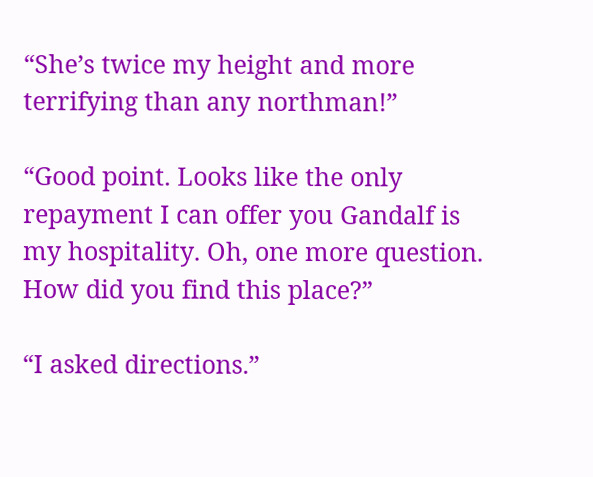“She’s twice my height and more terrifying than any northman!”

“Good point. Looks like the only repayment I can offer you Gandalf is my hospitality. Oh, one more question. How did you find this place?”

“I asked directions.”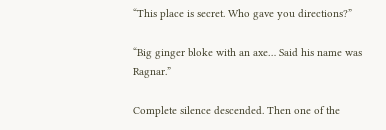“This place is secret. Who gave you directions?”

“Big ginger bloke with an axe… Said his name was Ragnar.”

Complete silence descended. Then one of the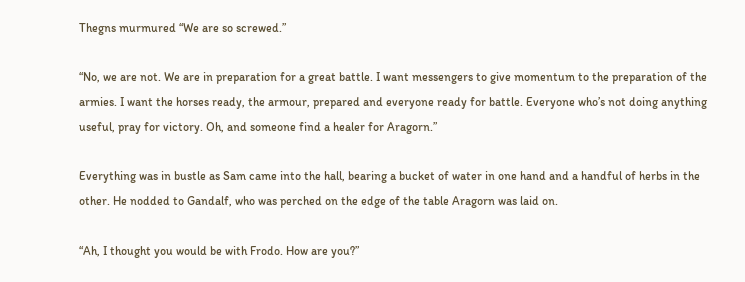Thegns murmured “We are so screwed.”

“No, we are not. We are in preparation for a great battle. I want messengers to give momentum to the preparation of the armies. I want the horses ready, the armour, prepared and everyone ready for battle. Everyone who’s not doing anything useful, pray for victory. Oh, and someone find a healer for Aragorn.”

Everything was in bustle as Sam came into the hall, bearing a bucket of water in one hand and a handful of herbs in the other. He nodded to Gandalf, who was perched on the edge of the table Aragorn was laid on.

“Ah, I thought you would be with Frodo. How are you?”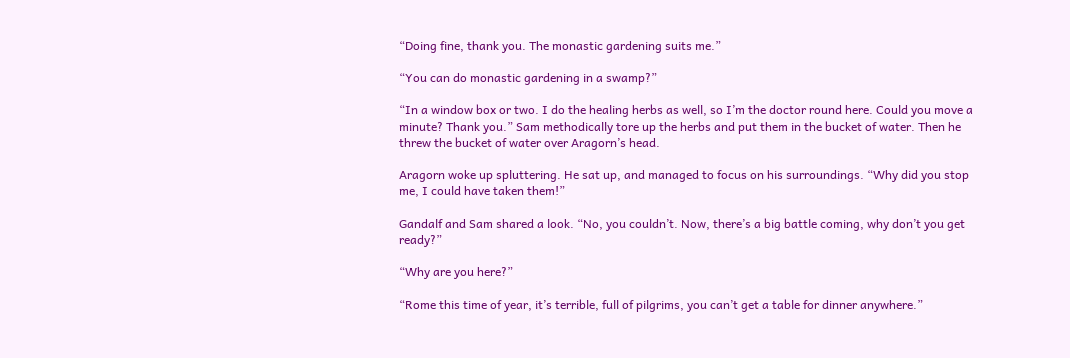“Doing fine, thank you. The monastic gardening suits me.”

“You can do monastic gardening in a swamp?”

“In a window box or two. I do the healing herbs as well, so I’m the doctor round here. Could you move a minute? Thank you.” Sam methodically tore up the herbs and put them in the bucket of water. Then he threw the bucket of water over Aragorn’s head.

Aragorn woke up spluttering. He sat up, and managed to focus on his surroundings. “Why did you stop me, I could have taken them!”

Gandalf and Sam shared a look. “No, you couldn’t. Now, there’s a big battle coming, why don’t you get ready?”

“Why are you here?”

“Rome this time of year, it’s terrible, full of pilgrims, you can’t get a table for dinner anywhere.”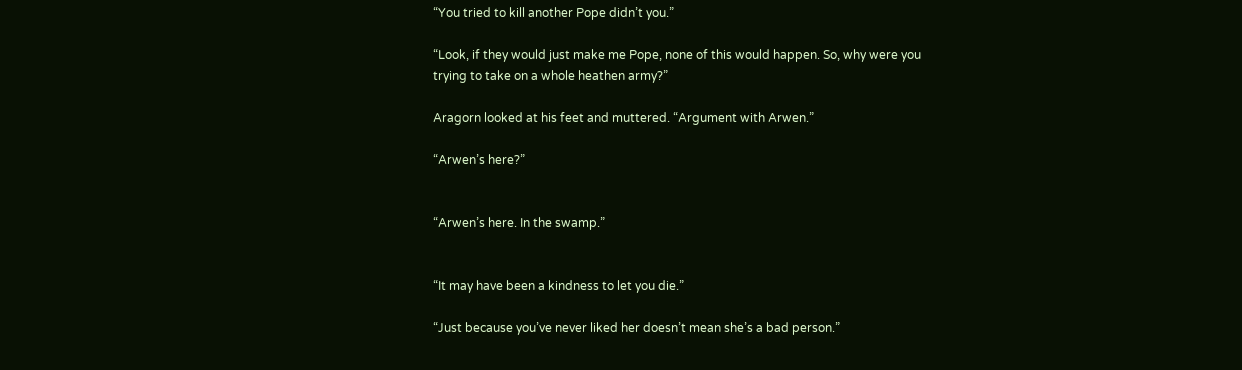“You tried to kill another Pope didn’t you.”

“Look, if they would just make me Pope, none of this would happen. So, why were you trying to take on a whole heathen army?”

Aragorn looked at his feet and muttered. “Argument with Arwen.”

“Arwen’s here?”


“Arwen’s here. In the swamp.”


“It may have been a kindness to let you die.”

“Just because you’ve never liked her doesn’t mean she’s a bad person.”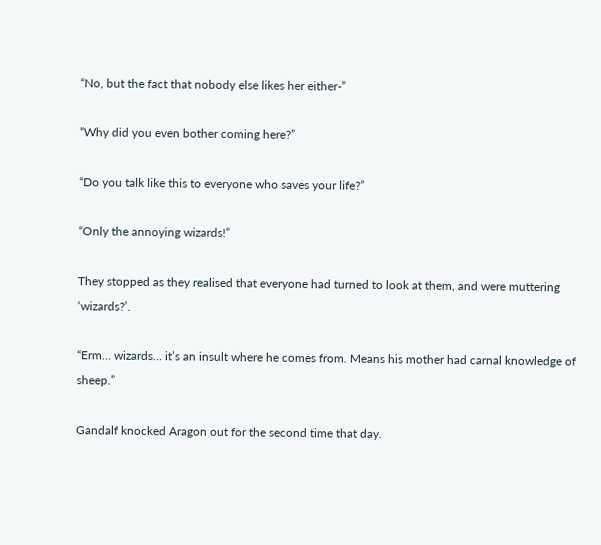“No, but the fact that nobody else likes her either-”

“Why did you even bother coming here?”

“Do you talk like this to everyone who saves your life?”

“Only the annoying wizards!”

They stopped as they realised that everyone had turned to look at them, and were muttering ‘wizards?’.

“Erm… wizards… it’s an insult where he comes from. Means his mother had carnal knowledge of sheep.”

Gandalf knocked Aragon out for the second time that day.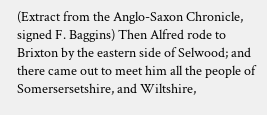(Extract from the Anglo-Saxon Chronicle, signed F. Baggins) Then Alfred rode to Brixton by the eastern side of Selwood; and there came out to meet him all the people of Somersersetshire, and Wiltshire,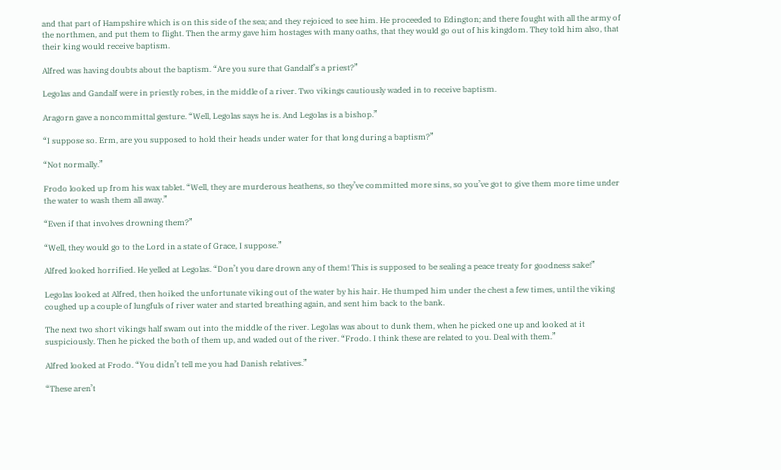and that part of Hampshire which is on this side of the sea; and they rejoiced to see him. He proceeded to Edington; and there fought with all the army of the northmen, and put them to flight. Then the army gave him hostages with many oaths, that they would go out of his kingdom. They told him also, that their king would receive baptism.

Alfred was having doubts about the baptism. “Are you sure that Gandalf’s a priest?”

Legolas and Gandalf were in priestly robes, in the middle of a river. Two vikings cautiously waded in to receive baptism.

Aragorn gave a noncommittal gesture. “Well, Legolas says he is. And Legolas is a bishop.”

“I suppose so. Erm, are you supposed to hold their heads under water for that long during a baptism?”

“Not normally.”

Frodo looked up from his wax tablet. “Well, they are murderous heathens, so they’ve committed more sins, so you’ve got to give them more time under the water to wash them all away.”

“Even if that involves drowning them?”

“Well, they would go to the Lord in a state of Grace, I suppose.”

Alfred looked horrified. He yelled at Legolas. “Don’t you dare drown any of them! This is supposed to be sealing a peace treaty for goodness sake!”

Legolas looked at Alfred, then hoiked the unfortunate viking out of the water by his hair. He thumped him under the chest a few times, until the viking coughed up a couple of lungfuls of river water and started breathing again, and sent him back to the bank.

The next two short vikings half swam out into the middle of the river. Legolas was about to dunk them, when he picked one up and looked at it suspiciously. Then he picked the both of them up, and waded out of the river. “Frodo. I think these are related to you. Deal with them.”

Alfred looked at Frodo. “You didn’t tell me you had Danish relatives.”

“These aren’t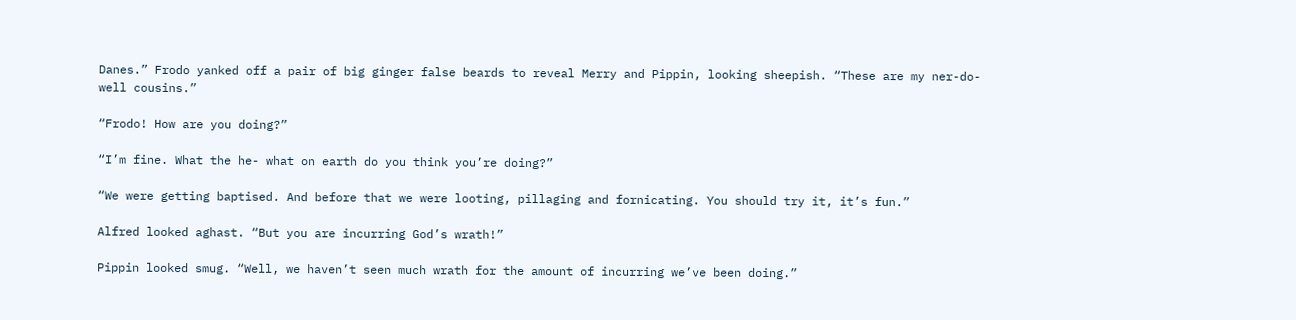Danes.” Frodo yanked off a pair of big ginger false beards to reveal Merry and Pippin, looking sheepish. “These are my ner-do-well cousins.”

“Frodo! How are you doing?”

“I’m fine. What the he- what on earth do you think you’re doing?”

“We were getting baptised. And before that we were looting, pillaging and fornicating. You should try it, it’s fun.”

Alfred looked aghast. “But you are incurring God’s wrath!”

Pippin looked smug. “Well, we haven’t seen much wrath for the amount of incurring we’ve been doing.”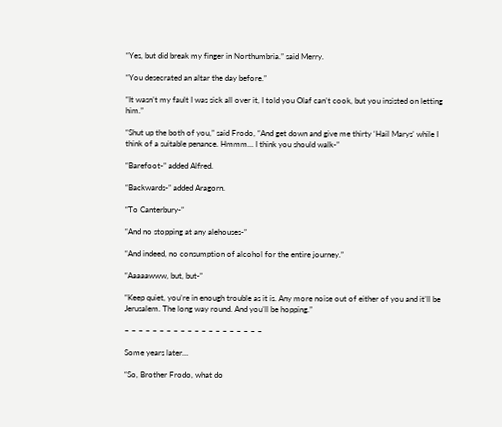“Yes, but did break my finger in Northumbria.” said Merry.

“You desecrated an altar the day before.”

“It wasn’t my fault I was sick all over it, I told you Olaf can’t cook, but you insisted on letting him.”

“Shut up the both of you,” said Frodo, “And get down and give me thirty ‘Hail Marys’ while I think of a suitable penance. Hmmm… I think you should walk-”

“Barefoot-” added Alfred.

“Backwards-” added Aragorn.

“To Canterbury-”

“And no stopping at any alehouses-”

“And indeed, no consumption of alcohol for the entire journey.”

“Aaaaawww, but, but-”

“Keep quiet, you’re in enough trouble as it is. Any more noise out of either of you and it’ll be Jerusalem. The long way round. And you’ll be hopping.”

~ ~ ~ ~ ~ ~ ~ ~ ~ ~ ~ ~ ~ ~ ~ ~ ~ ~ ~ ~

Some years later…

“So, Brother Frodo, what do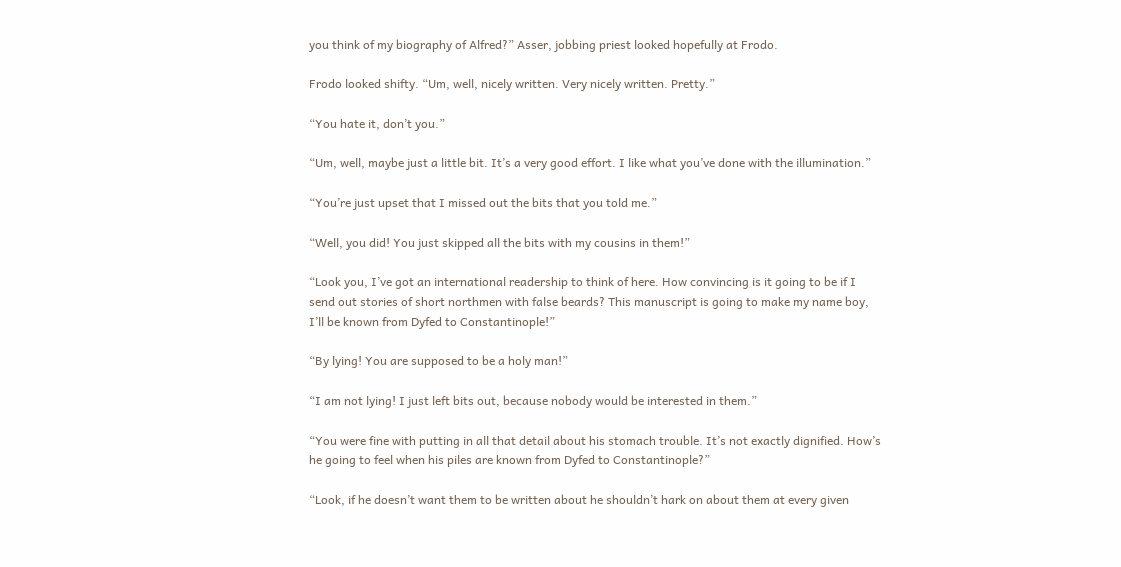you think of my biography of Alfred?” Asser, jobbing priest looked hopefully at Frodo.

Frodo looked shifty. “Um, well, nicely written. Very nicely written. Pretty.”

“You hate it, don’t you.”

“Um, well, maybe just a little bit. It’s a very good effort. I like what you’ve done with the illumination.”

“You’re just upset that I missed out the bits that you told me.”

“Well, you did! You just skipped all the bits with my cousins in them!”

“Look you, I’ve got an international readership to think of here. How convincing is it going to be if I send out stories of short northmen with false beards? This manuscript is going to make my name boy, I’ll be known from Dyfed to Constantinople!”

“By lying! You are supposed to be a holy man!”

“I am not lying! I just left bits out, because nobody would be interested in them.”

“You were fine with putting in all that detail about his stomach trouble. It’s not exactly dignified. How’s he going to feel when his piles are known from Dyfed to Constantinople?”

“Look, if he doesn’t want them to be written about he shouldn’t hark on about them at every given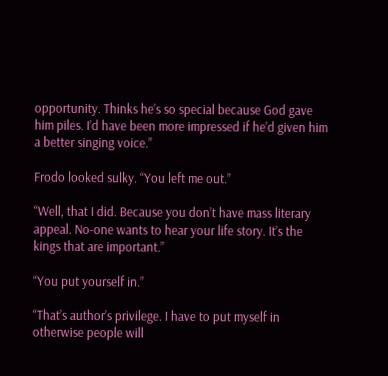opportunity. Thinks he’s so special because God gave him piles. I’d have been more impressed if he’d given him a better singing voice.”

Frodo looked sulky. “You left me out.”

“Well, that I did. Because you don’t have mass literary appeal. No-one wants to hear your life story. It’s the kings that are important.”

“You put yourself in.”

“That’s author’s privilege. I have to put myself in otherwise people will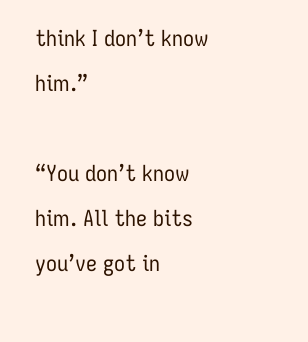think I don’t know him.”

“You don’t know him. All the bits you’ve got in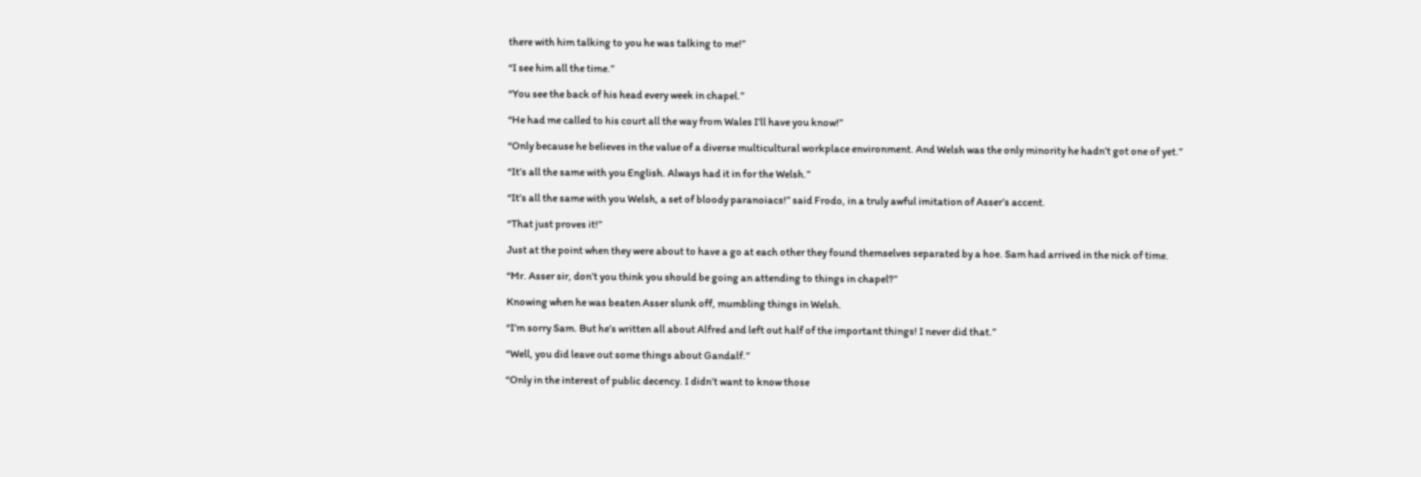there with him talking to you he was talking to me!”

“I see him all the time.”

“You see the back of his head every week in chapel.”

“He had me called to his court all the way from Wales I’ll have you know!”

“Only because he believes in the value of a diverse multicultural workplace environment. And Welsh was the only minority he hadn’t got one of yet.”

“It’s all the same with you English. Always had it in for the Welsh.”

“It’s all the same with you Welsh, a set of bloody paranoiacs!” said Frodo, in a truly awful imitation of Asser’s accent.

“That just proves it!”

Just at the point when they were about to have a go at each other they found themselves separated by a hoe. Sam had arrived in the nick of time.

“Mr. Asser sir, don’t you think you should be going an attending to things in chapel?”

Knowing when he was beaten Asser slunk off, mumbling things in Welsh.

“I’m sorry Sam. But he’s written all about Alfred and left out half of the important things! I never did that.”

“Well, you did leave out some things about Gandalf.”

“Only in the interest of public decency. I didn’t want to know those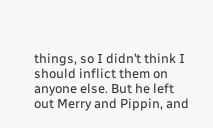things, so I didn’t think I should inflict them on anyone else. But he left out Merry and Pippin, and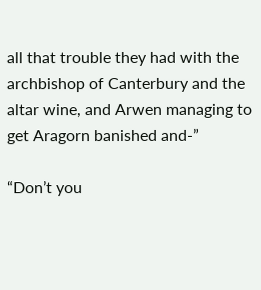all that trouble they had with the archbishop of Canterbury and the altar wine, and Arwen managing to get Aragorn banished and-”

“Don’t you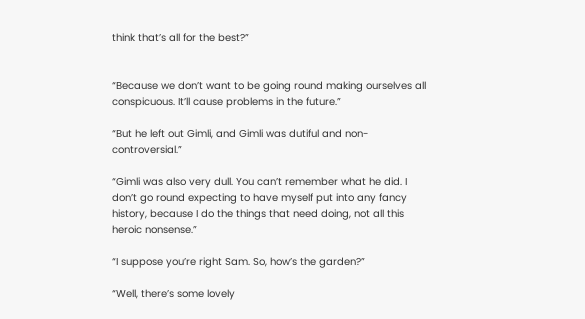think that’s all for the best?”


“Because we don’t want to be going round making ourselves all conspicuous. It’ll cause problems in the future.”

“But he left out Gimli, and Gimli was dutiful and non-controversial.”

“Gimli was also very dull. You can’t remember what he did. I don’t go round expecting to have myself put into any fancy history, because I do the things that need doing, not all this heroic nonsense.”

“I suppose you’re right Sam. So, how’s the garden?”

“Well, there’s some lovely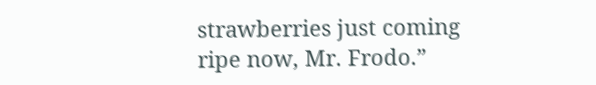strawberries just coming ripe now, Mr. Frodo.”